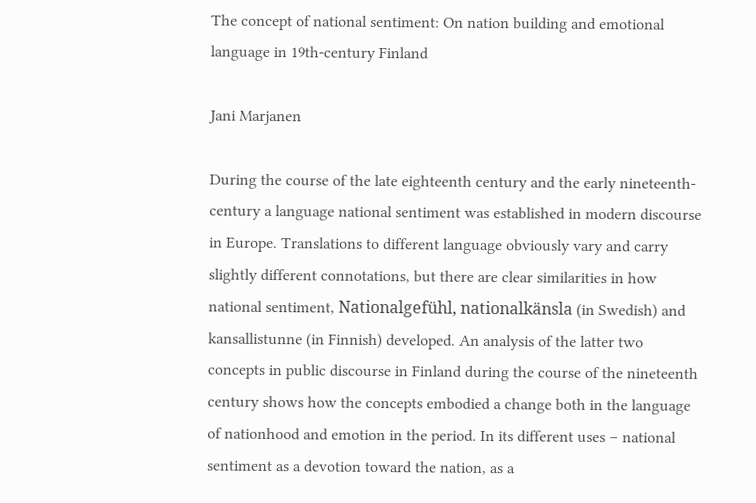The concept of national sentiment: On nation building and emotional language in 19th-century Finland

Jani Marjanen

During the course of the late eighteenth century and the early nineteenth-century a language national sentiment was established in modern discourse in Europe. Translations to different language obviously vary and carry slightly different connotations, but there are clear similarities in how national sentiment, Nationalgefühl, nationalkänsla (in Swedish) and kansallistunne (in Finnish) developed. An analysis of the latter two concepts in public discourse in Finland during the course of the nineteenth century shows how the concepts embodied a change both in the language of nationhood and emotion in the period. In its different uses – national sentiment as a devotion toward the nation, as a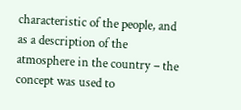characteristic of the people, and as a description of the atmosphere in the country – the concept was used to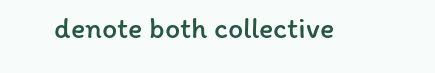denote both collective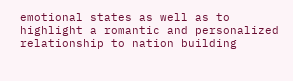emotional states as well as to highlight a romantic and personalized relationship to nation building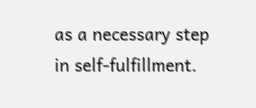as a necessary step in self-fulfillment.